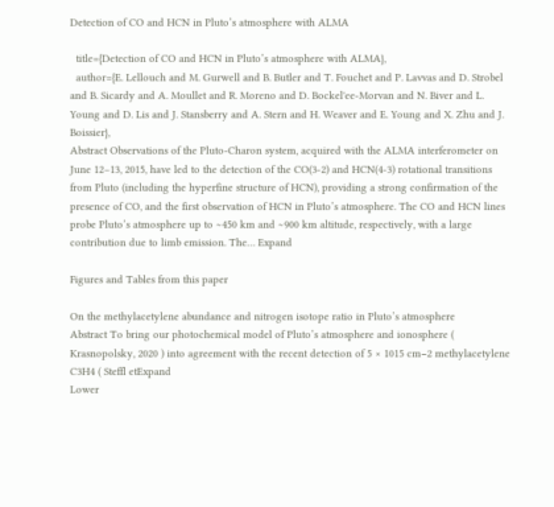Detection of CO and HCN in Pluto’s atmosphere with ALMA

  title={Detection of CO and HCN in Pluto’s atmosphere with ALMA},
  author={E. Lellouch and M. Gurwell and B. Butler and T. Fouchet and P. Lavvas and D. Strobel and B. Sicardy and A. Moullet and R. Moreno and D. Bockel'ee-Morvan and N. Biver and L. Young and D. Lis and J. Stansberry and A. Stern and H. Weaver and E. Young and X. Zhu and J. Boissier},
Abstract Observations of the Pluto-Charon system, acquired with the ALMA interferometer on June 12–13, 2015, have led to the detection of the CO(3-2) and HCN(4-3) rotational transitions from Pluto (including the hyperfine structure of HCN), providing a strong confirmation of the presence of CO, and the first observation of HCN in Pluto’s atmosphere. The CO and HCN lines probe Pluto’s atmosphere up to ∼450 km and ∼900 km altitude, respectively, with a large contribution due to limb emission. The… Expand

Figures and Tables from this paper

On the methylacetylene abundance and nitrogen isotope ratio in Pluto’s atmosphere
Abstract To bring our photochemical model of Pluto’s atmosphere and ionosphere ( Krasnopolsky, 2020 ) into agreement with the recent detection of 5 × 1015 cm−2 methylacetylene C3H4 ( Steffl etExpand
Lower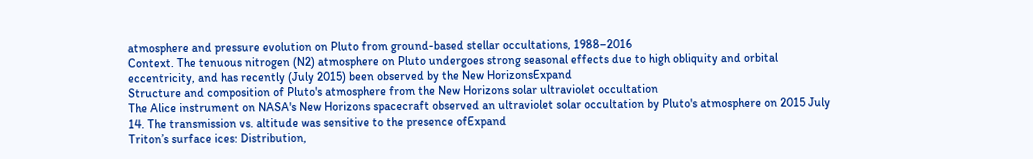atmosphere and pressure evolution on Pluto from ground-based stellar occultations, 1988–2016
Context. The tenuous nitrogen (N2) atmosphere on Pluto undergoes strong seasonal effects due to high obliquity and orbital eccentricity, and has recently (July 2015) been observed by the New HorizonsExpand
Structure and composition of Pluto's atmosphere from the New Horizons solar ultraviolet occultation
The Alice instrument on NASA's New Horizons spacecraft observed an ultraviolet solar occultation by Pluto's atmosphere on 2015 July 14. The transmission vs. altitude was sensitive to the presence ofExpand
Triton’s surface ices: Distribution,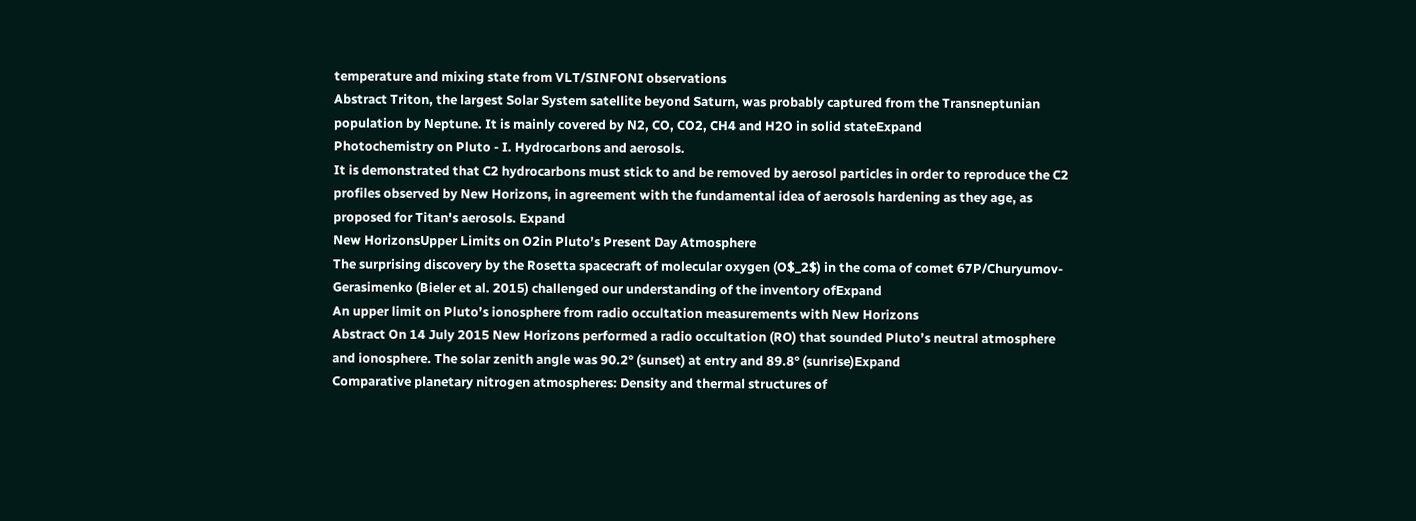temperature and mixing state from VLT/SINFONI observations
Abstract Triton, the largest Solar System satellite beyond Saturn, was probably captured from the Transneptunian population by Neptune. It is mainly covered by N2, CO, CO2, CH4 and H2O in solid stateExpand
Photochemistry on Pluto - I. Hydrocarbons and aerosols.
It is demonstrated that C2 hydrocarbons must stick to and be removed by aerosol particles in order to reproduce the C2 profiles observed by New Horizons, in agreement with the fundamental idea of aerosols hardening as they age, as proposed for Titan's aerosols. Expand
New HorizonsUpper Limits on O2in Pluto’s Present Day Atmosphere
The surprising discovery by the Rosetta spacecraft of molecular oxygen (O$_2$) in the coma of comet 67P/Churyumov-Gerasimenko (Bieler et al. 2015) challenged our understanding of the inventory ofExpand
An upper limit on Pluto’s ionosphere from radio occultation measurements with New Horizons
Abstract On 14 July 2015 New Horizons performed a radio occultation (RO) that sounded Pluto’s neutral atmosphere and ionosphere. The solar zenith angle was 90.2° (sunset) at entry and 89.8° (sunrise)Expand
Comparative planetary nitrogen atmospheres: Density and thermal structures of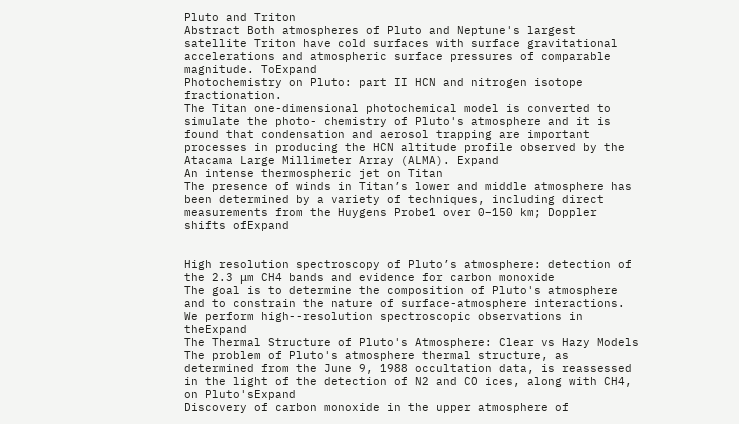Pluto and Triton
Abstract Both atmospheres of Pluto and Neptune's largest satellite Triton have cold surfaces with surface gravitational accelerations and atmospheric surface pressures of comparable magnitude. ToExpand
Photochemistry on Pluto: part II HCN and nitrogen isotope fractionation.
The Titan one-dimensional photochemical model is converted to simulate the photo- chemistry of Pluto's atmosphere and it is found that condensation and aerosol trapping are important processes in producing the HCN altitude profile observed by the Atacama Large Millimeter Array (ALMA). Expand
An intense thermospheric jet on Titan
The presence of winds in Titan’s lower and middle atmosphere has been determined by a variety of techniques, including direct measurements from the Huygens Probe1 over 0–150 km; Doppler shifts ofExpand


High resolution spectroscopy of Pluto’s atmosphere: detection of the 2.3 μm CH4 bands and evidence for carbon monoxide
The goal is to determine the composition of Pluto's atmosphere and to constrain the nature of surface-atmosphere interactions. We perform high--resolution spectroscopic observations in theExpand
The Thermal Structure of Pluto's Atmosphere: Clear vs Hazy Models
The problem of Pluto's atmosphere thermal structure, as determined from the June 9, 1988 occultation data, is reassessed in the light of the detection of N2 and CO ices, along with CH4, on Pluto'sExpand
Discovery of carbon monoxide in the upper atmosphere of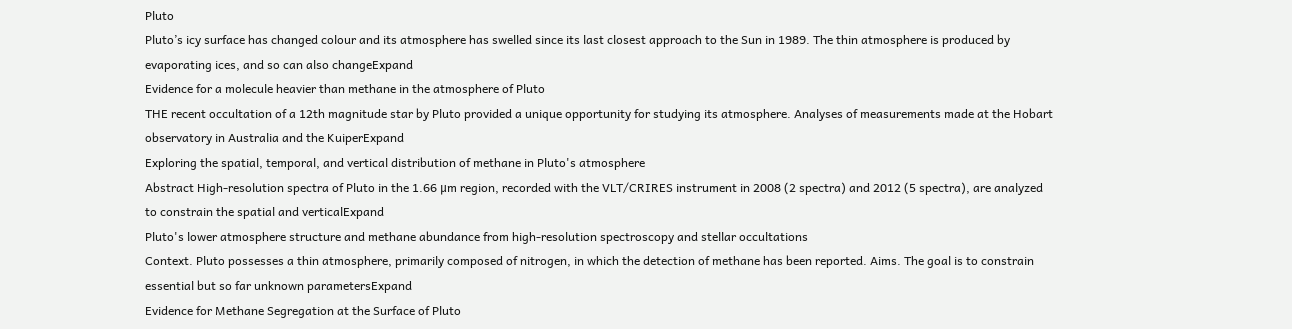Pluto
Pluto’s icy surface has changed colour and its atmosphere has swelled since its last closest approach to the Sun in 1989. The thin atmosphere is produced by evaporating ices, and so can also changeExpand
Evidence for a molecule heavier than methane in the atmosphere of Pluto
THE recent occultation of a 12th magnitude star by Pluto provided a unique opportunity for studying its atmosphere. Analyses of measurements made at the Hobart observatory in Australia and the KuiperExpand
Exploring the spatial, temporal, and vertical distribution of methane in Pluto's atmosphere
Abstract High-resolution spectra of Pluto in the 1.66 μm region, recorded with the VLT/CRIRES instrument in 2008 (2 spectra) and 2012 (5 spectra), are analyzed to constrain the spatial and verticalExpand
Pluto's lower atmosphere structure and methane abundance from high-resolution spectroscopy and stellar occultations
Context. Pluto possesses a thin atmosphere, primarily composed of nitrogen, in which the detection of methane has been reported. Aims. The goal is to constrain essential but so far unknown parametersExpand
Evidence for Methane Segregation at the Surface of Pluto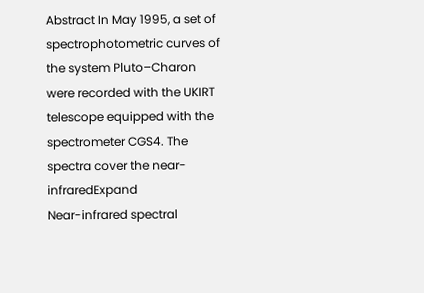Abstract In May 1995, a set of spectrophotometric curves of the system Pluto–Charon were recorded with the UKIRT telescope equipped with the spectrometer CGS4. The spectra cover the near-infraredExpand
Near-infrared spectral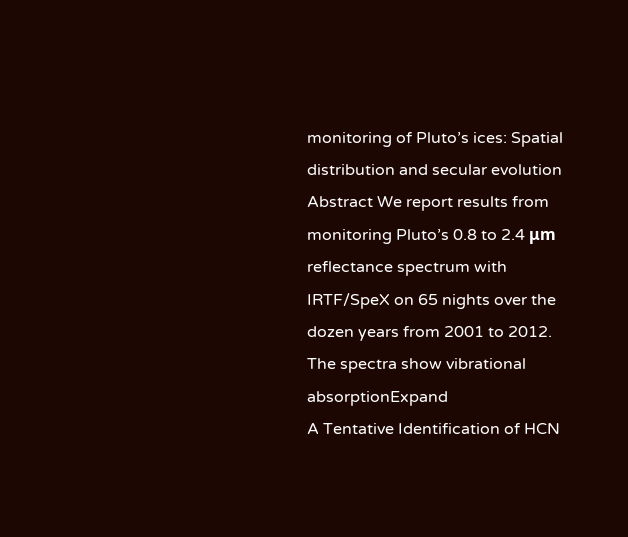monitoring of Pluto’s ices: Spatial distribution and secular evolution
Abstract We report results from monitoring Pluto’s 0.8 to 2.4 μm reflectance spectrum with IRTF/SpeX on 65 nights over the dozen years from 2001 to 2012. The spectra show vibrational absorptionExpand
A Tentative Identification of HCN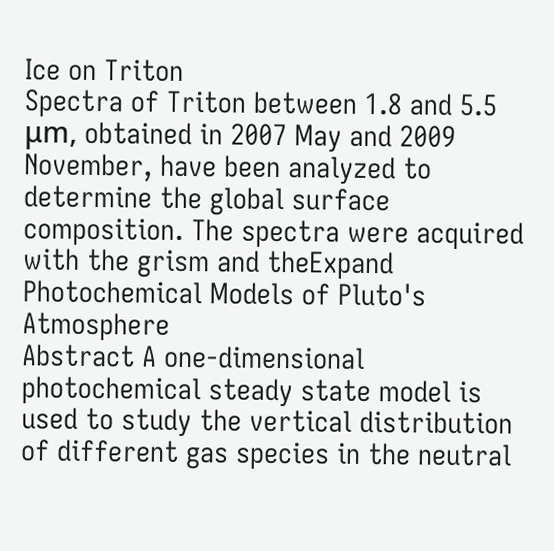Ice on Triton
Spectra of Triton between 1.8 and 5.5 μm, obtained in 2007 May and 2009 November, have been analyzed to determine the global surface composition. The spectra were acquired with the grism and theExpand
Photochemical Models of Pluto's Atmosphere
Abstract A one-dimensional photochemical steady state model is used to study the vertical distribution of different gas species in the neutral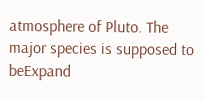atmosphere of Pluto. The major species is supposed to beExpand